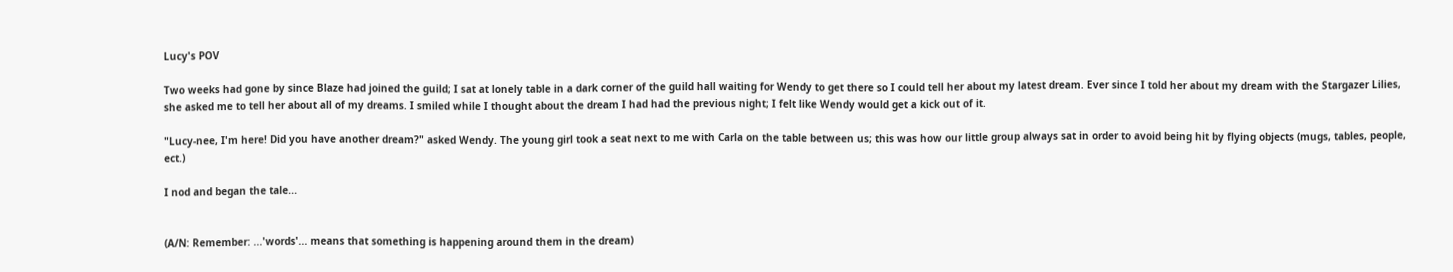Lucy's POV

Two weeks had gone by since Blaze had joined the guild; I sat at lonely table in a dark corner of the guild hall waiting for Wendy to get there so I could tell her about my latest dream. Ever since I told her about my dream with the Stargazer Lilies, she asked me to tell her about all of my dreams. I smiled while I thought about the dream I had had the previous night; I felt like Wendy would get a kick out of it.

"Lucy-nee, I'm here! Did you have another dream?" asked Wendy. The young girl took a seat next to me with Carla on the table between us; this was how our little group always sat in order to avoid being hit by flying objects (mugs, tables, people, ect.)

I nod and began the tale...


(A/N: Remember: ...'words'... means that something is happening around them in the dream)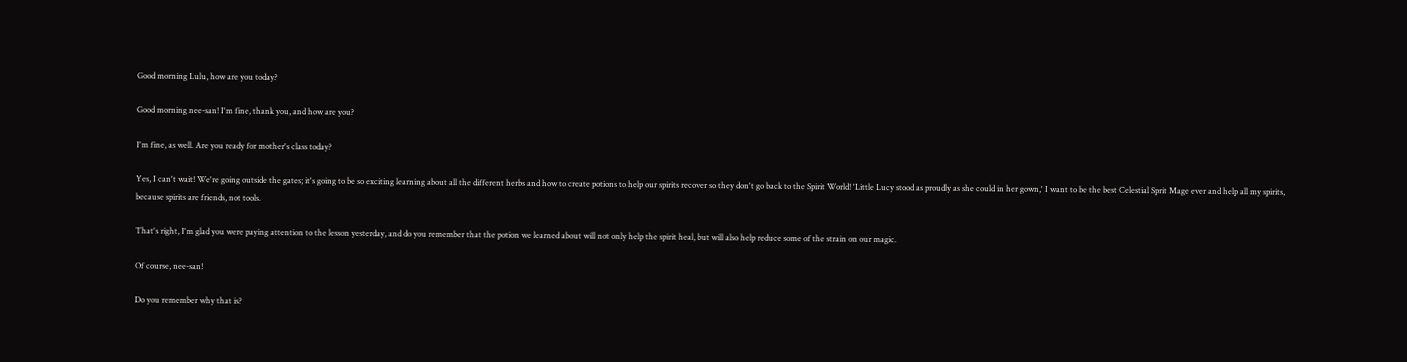Good morning Lulu, how are you today?

Good morning nee-san! I'm fine, thank you, and how are you?

I'm fine, as well. Are you ready for mother's class today?

Yes, I can't wait! We're going outside the gates; it's going to be so exciting learning about all the different herbs and how to create potions to help our spirits recover so they don't go back to the Spirit World! 'Little Lucy stood as proudly as she could in her gown,' I want to be the best Celestial Sprit Mage ever and help all my spirits, because spirits are friends, not tools.

That's right, I'm glad you were paying attention to the lesson yesterday, and do you remember that the potion we learned about will not only help the spirit heal, but will also help reduce some of the strain on our magic.

Of course, nee-san!

Do you remember why that is?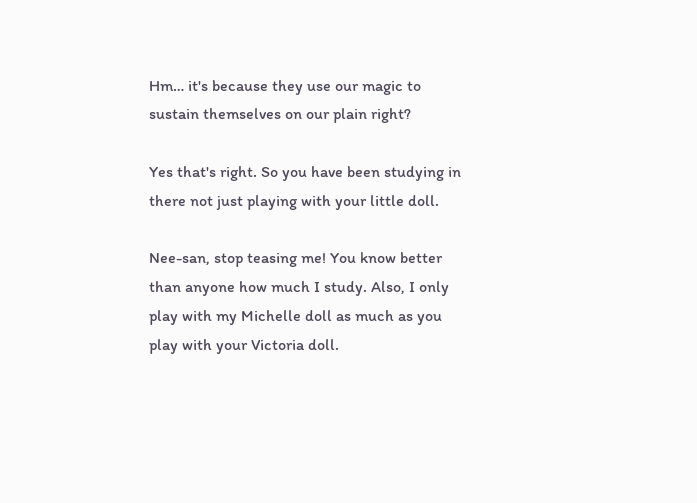Hm… it's because they use our magic to sustain themselves on our plain right?

Yes that's right. So you have been studying in there not just playing with your little doll.

Nee-san, stop teasing me! You know better than anyone how much I study. Also, I only play with my Michelle doll as much as you play with your Victoria doll.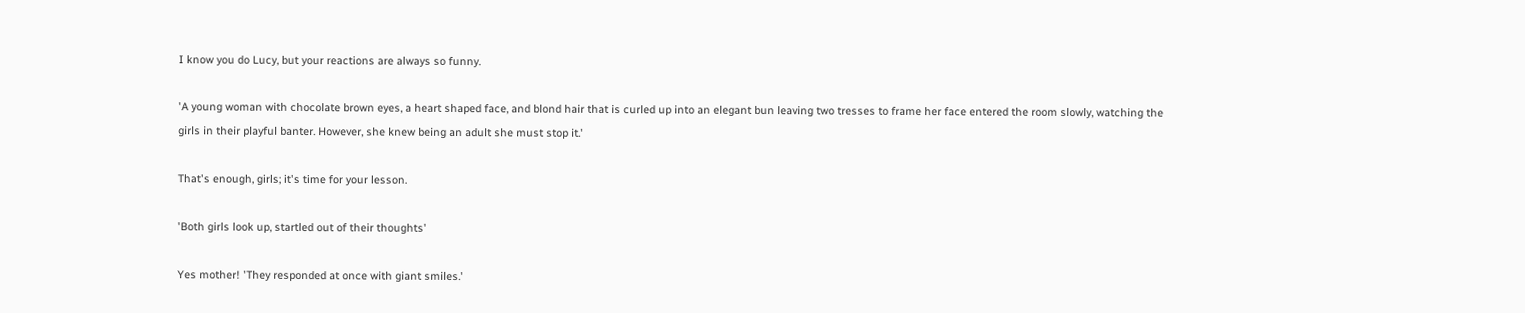I know you do Lucy, but your reactions are always so funny.

'A young woman with chocolate brown eyes, a heart shaped face, and blond hair that is curled up into an elegant bun leaving two tresses to frame her face entered the room slowly, watching the girls in their playful banter. However, she knew being an adult she must stop it.'

That's enough, girls; it's time for your lesson.

'Both girls look up, startled out of their thoughts'

Yes mother! 'They responded at once with giant smiles.'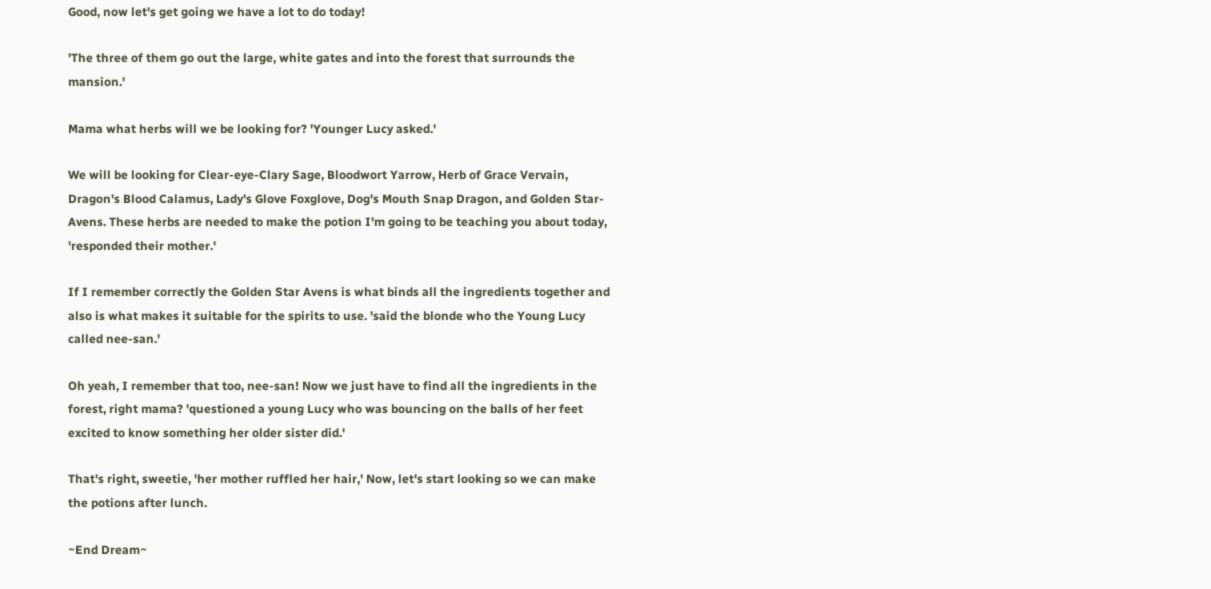Good, now let's get going we have a lot to do today!

'The three of them go out the large, white gates and into the forest that surrounds the mansion.'

Mama what herbs will we be looking for? 'Younger Lucy asked.'

We will be looking for Clear-eye-Clary Sage, Bloodwort Yarrow, Herb of Grace Vervain, Dragon's Blood Calamus, Lady's Glove Foxglove, Dog's Mouth Snap Dragon, and Golden Star-Avens. These herbs are needed to make the potion I'm going to be teaching you about today, 'responded their mother.'

If I remember correctly the Golden Star Avens is what binds all the ingredients together and also is what makes it suitable for the spirits to use. 'said the blonde who the Young Lucy called nee-san.'

Oh yeah, I remember that too, nee-san! Now we just have to find all the ingredients in the forest, right mama? 'questioned a young Lucy who was bouncing on the balls of her feet excited to know something her older sister did.'

That's right, sweetie, 'her mother ruffled her hair,' Now, let's start looking so we can make the potions after lunch.

~End Dream~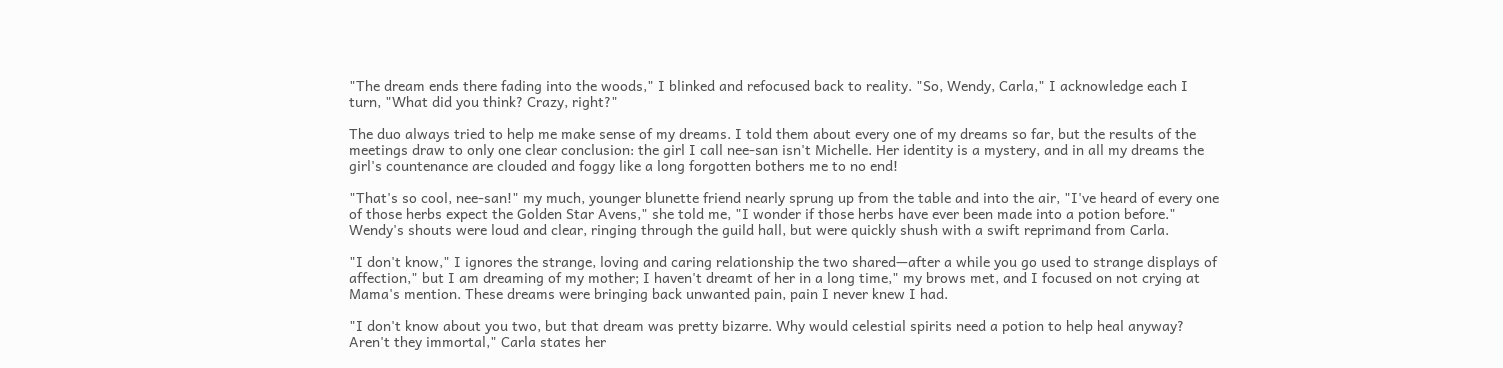"The dream ends there fading into the woods," I blinked and refocused back to reality. "So, Wendy, Carla," I acknowledge each I turn, "What did you think? Crazy, right?"

The duo always tried to help me make sense of my dreams. I told them about every one of my dreams so far, but the results of the meetings draw to only one clear conclusion: the girl I call nee-san isn't Michelle. Her identity is a mystery, and in all my dreams the girl's countenance are clouded and foggy like a long forgotten bothers me to no end!

"That's so cool, nee-san!" my much, younger blunette friend nearly sprung up from the table and into the air, "I've heard of every one of those herbs expect the Golden Star Avens," she told me, "I wonder if those herbs have ever been made into a potion before." Wendy's shouts were loud and clear, ringing through the guild hall, but were quickly shush with a swift reprimand from Carla.

"I don't know," I ignores the strange, loving and caring relationship the two shared—after a while you go used to strange displays of affection," but I am dreaming of my mother; I haven't dreamt of her in a long time," my brows met, and I focused on not crying at Mama's mention. These dreams were bringing back unwanted pain, pain I never knew I had.

"I don't know about you two, but that dream was pretty bizarre. Why would celestial spirits need a potion to help heal anyway? Aren't they immortal," Carla states her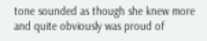tone sounded as though she knew more and quite obviously was proud of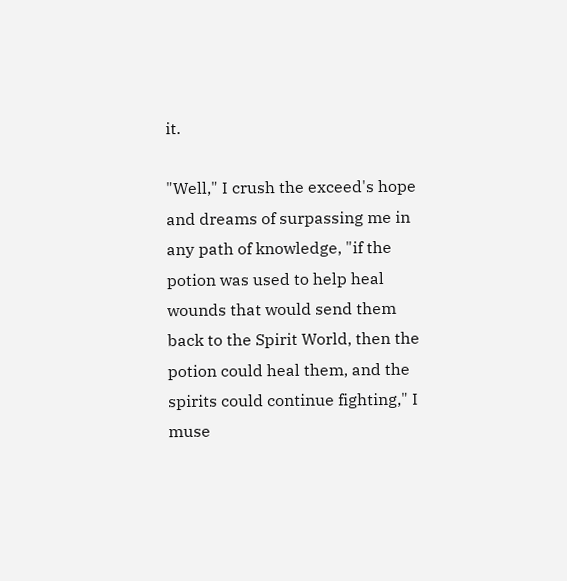it.

"Well," I crush the exceed's hope and dreams of surpassing me in any path of knowledge, "if the potion was used to help heal wounds that would send them back to the Spirit World, then the potion could heal them, and the spirits could continue fighting," I muse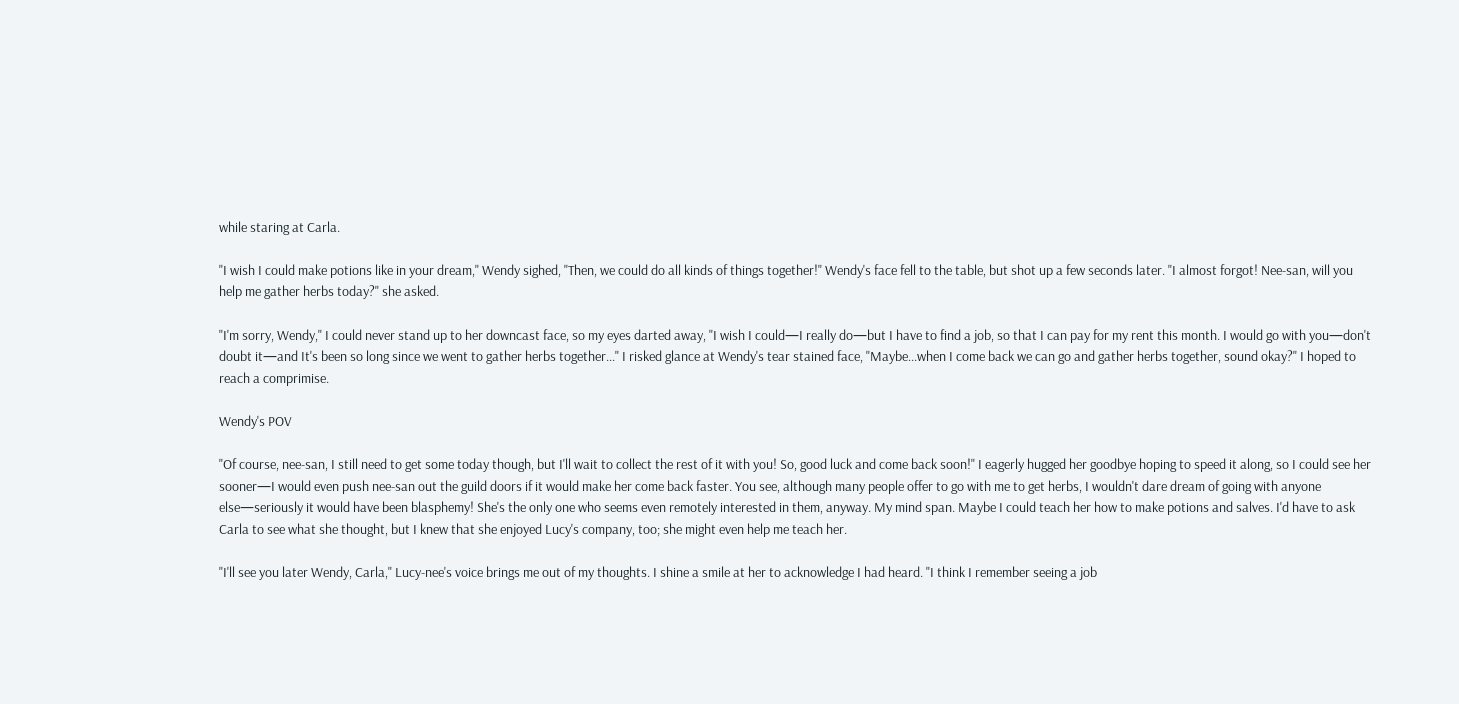while staring at Carla.

"I wish I could make potions like in your dream," Wendy sighed, "Then, we could do all kinds of things together!" Wendy's face fell to the table, but shot up a few seconds later. "I almost forgot! Nee-san, will you help me gather herbs today?" she asked.

"I'm sorry, Wendy," I could never stand up to her downcast face, so my eyes darted away, "I wish I could—I really do—but I have to find a job, so that I can pay for my rent this month. I would go with you—don't doubt it—and It's been so long since we went to gather herbs together..." I risked glance at Wendy's tear stained face, "Maybe...when I come back we can go and gather herbs together, sound okay?" I hoped to reach a comprimise.

Wendy's POV

"Of course, nee-san, I still need to get some today though, but I'll wait to collect the rest of it with you! So, good luck and come back soon!" I eagerly hugged her goodbye hoping to speed it along, so I could see her sooner—I would even push nee-san out the guild doors if it would make her come back faster. You see, although many people offer to go with me to get herbs, I wouldn't dare dream of going with anyone else—seriously it would have been blasphemy! She's the only one who seems even remotely interested in them, anyway. My mind span. Maybe I could teach her how to make potions and salves. I'd have to ask Carla to see what she thought, but I knew that she enjoyed Lucy's company, too; she might even help me teach her.

"I'll see you later Wendy, Carla," Lucy-nee's voice brings me out of my thoughts. I shine a smile at her to acknowledge I had heard. "I think I remember seeing a job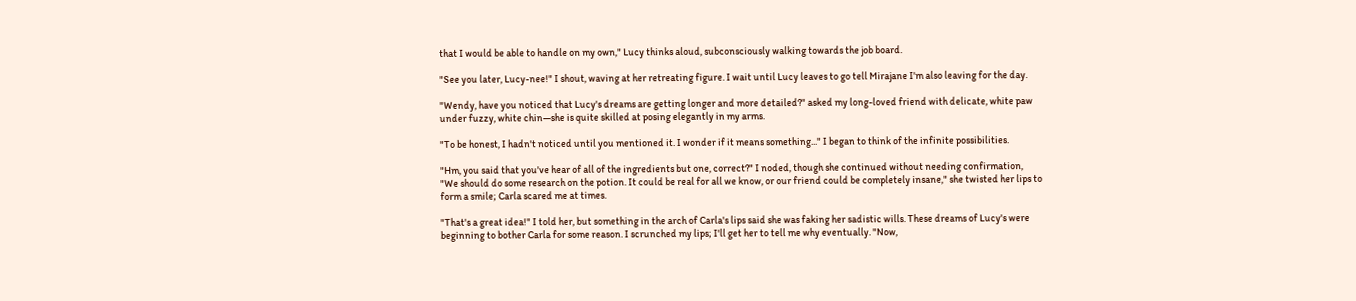that I would be able to handle on my own," Lucy thinks aloud, subconsciously walking towards the job board.

"See you later, Lucy-nee!" I shout, waving at her retreating figure. I wait until Lucy leaves to go tell Mirajane I'm also leaving for the day.

"Wendy, have you noticed that Lucy's dreams are getting longer and more detailed?" asked my long-loved friend with delicate, white paw under fuzzy, white chin—she is quite skilled at posing elegantly in my arms.

"To be honest, I hadn't noticed until you mentioned it. I wonder if it means something..." I began to think of the infinite possibilities.

"Hm, you said that you've hear of all of the ingredients but one, correct?" I noded, though she continued without needing confirmation, "We should do some research on the potion. It could be real for all we know, or our friend could be completely insane," she twisted her lips to form a smile; Carla scared me at times.

"That's a great idea!" I told her, but something in the arch of Carla's lips said she was faking her sadistic wills. These dreams of Lucy's were beginning to bother Carla for some reason. I scrunched my lips; I'll get her to tell me why eventually. "Now,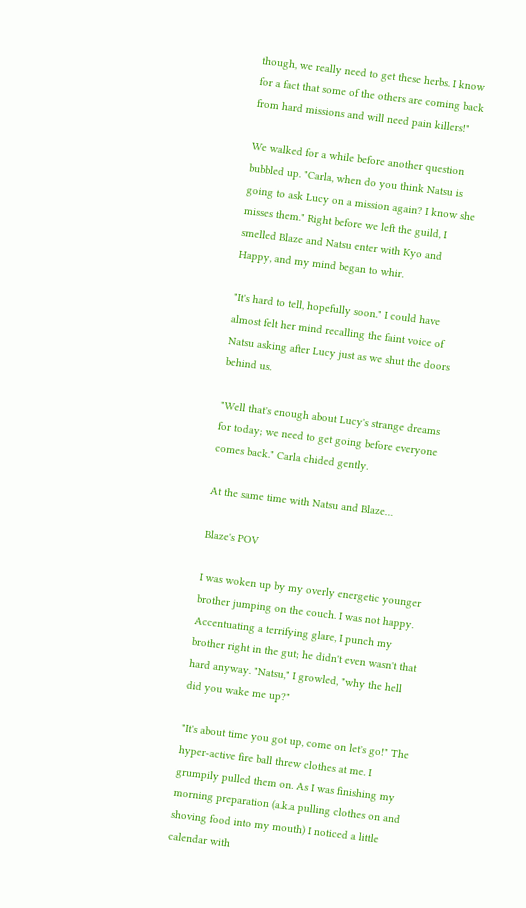though, we really need to get these herbs. I know for a fact that some of the others are coming back from hard missions and will need pain killers!"

We walked for a while before another question bubbled up. "Carla, when do you think Natsu is going to ask Lucy on a mission again? I know she misses them." Right before we left the guild, I smelled Blaze and Natsu enter with Kyo and Happy, and my mind began to whir.

"It's hard to tell, hopefully soon." I could have almost felt her mind recalling the faint voice of Natsu asking after Lucy just as we shut the doors behind us.

"Well that's enough about Lucy's strange dreams for today; we need to get going before everyone comes back." Carla chided gently.

At the same time with Natsu and Blaze…

Blaze's POV

I was woken up by my overly energetic younger brother jumping on the couch. I was not happy. Accentuating a terrifying glare, I punch my brother right in the gut; he didn't even wasn't that hard anyway. "Natsu," I growled, "why the hell did you wake me up?"

"It's about time you got up, come on let's go!" The hyper-active fire ball threw clothes at me. I grumpily pulled them on. As I was finishing my morning preparation (a.k.a pulling clothes on and shoving food into my mouth) I noticed a little calendar with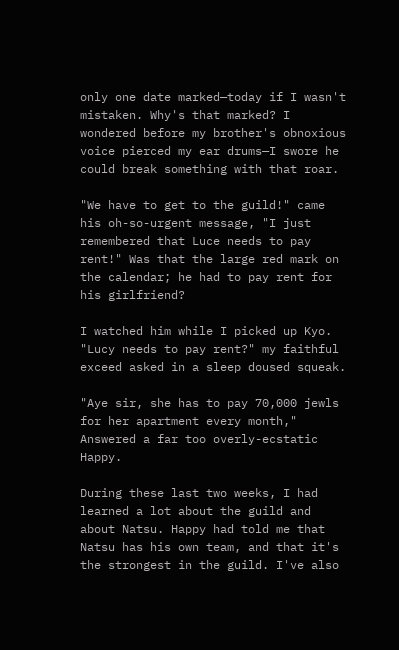only one date marked—today if I wasn't mistaken. Why's that marked? I wondered before my brother's obnoxious voice pierced my ear drums—I swore he could break something with that roar.

"We have to get to the guild!" came his oh-so-urgent message, "I just remembered that Luce needs to pay rent!" Was that the large red mark on the calendar; he had to pay rent for his girlfriend?

I watched him while I picked up Kyo. "Lucy needs to pay rent?" my faithful exceed asked in a sleep doused squeak.

"Aye sir, she has to pay 70,000 jewls for her apartment every month," Answered a far too overly-ecstatic Happy.

During these last two weeks, I had learned a lot about the guild and about Natsu. Happy had told me that Natsu has his own team, and that it's the strongest in the guild. I've also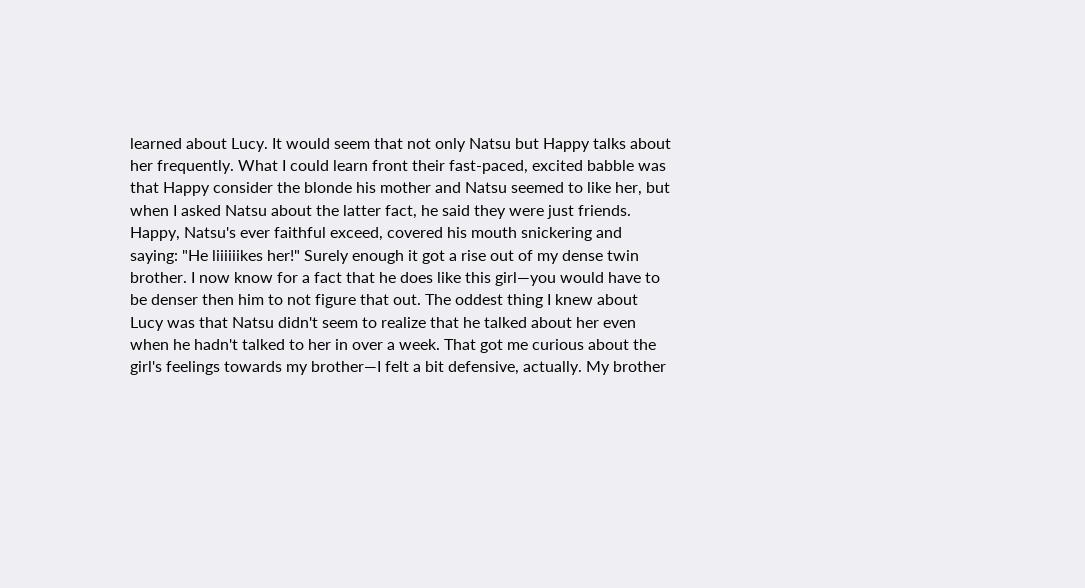learned about Lucy. It would seem that not only Natsu but Happy talks about her frequently. What I could learn front their fast-paced, excited babble was that Happy consider the blonde his mother and Natsu seemed to like her, but when I asked Natsu about the latter fact, he said they were just friends. Happy, Natsu's ever faithful exceed, covered his mouth snickering and saying: "He liiiiiikes her!" Surely enough it got a rise out of my dense twin brother. I now know for a fact that he does like this girl—you would have to be denser then him to not figure that out. The oddest thing I knew about Lucy was that Natsu didn't seem to realize that he talked about her even when he hadn't talked to her in over a week. That got me curious about the girl's feelings towards my brother—I felt a bit defensive, actually. My brother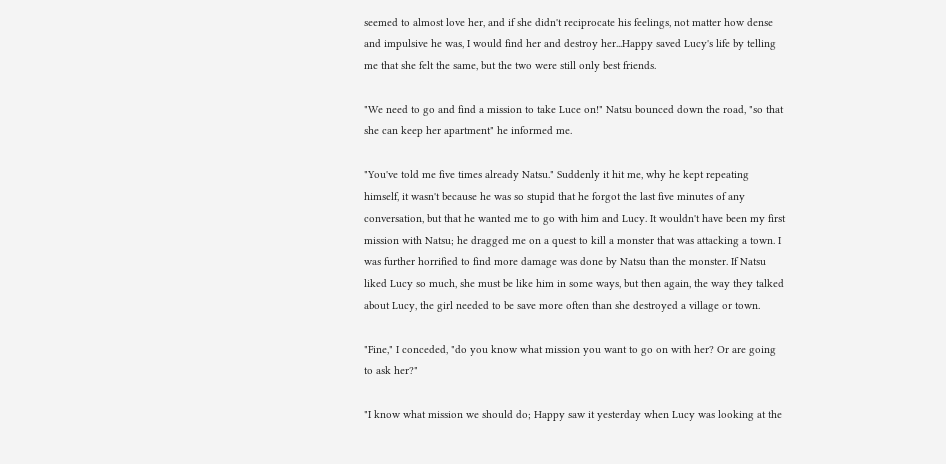seemed to almost love her, and if she didn't reciprocate his feelings, not matter how dense and impulsive he was, I would find her and destroy her...Happy saved Lucy's life by telling me that she felt the same, but the two were still only best friends.

"We need to go and find a mission to take Luce on!" Natsu bounced down the road, "so that she can keep her apartment" he informed me.

"You've told me five times already Natsu." Suddenly it hit me, why he kept repeating himself, it wasn't because he was so stupid that he forgot the last five minutes of any conversation, but that he wanted me to go with him and Lucy. It wouldn't have been my first mission with Natsu; he dragged me on a quest to kill a monster that was attacking a town. I was further horrified to find more damage was done by Natsu than the monster. If Natsu liked Lucy so much, she must be like him in some ways, but then again, the way they talked about Lucy, the girl needed to be save more often than she destroyed a village or town.

"Fine," I conceded, "do you know what mission you want to go on with her? Or are going to ask her?"

"I know what mission we should do; Happy saw it yesterday when Lucy was looking at the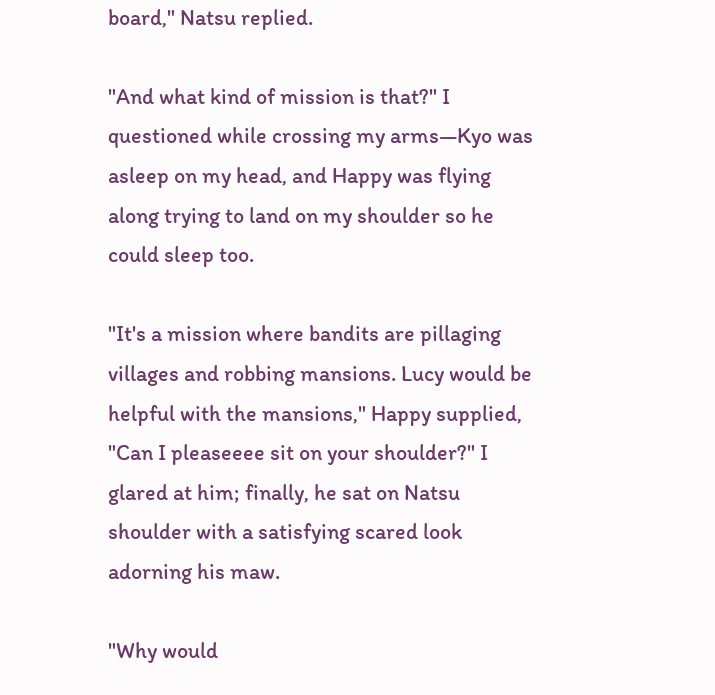board," Natsu replied.

"And what kind of mission is that?" I questioned while crossing my arms—Kyo was asleep on my head, and Happy was flying along trying to land on my shoulder so he could sleep too.

"It's a mission where bandits are pillaging villages and robbing mansions. Lucy would be helpful with the mansions," Happy supplied, "Can I pleaseeee sit on your shoulder?" I glared at him; finally, he sat on Natsu shoulder with a satisfying scared look adorning his maw.

"Why would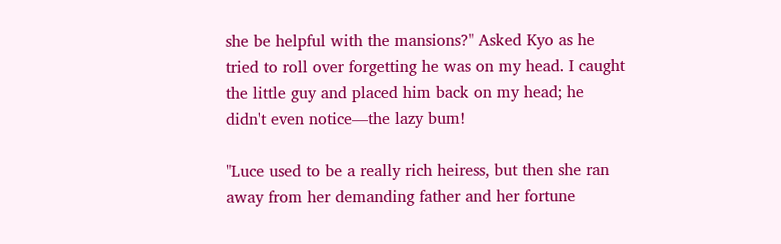she be helpful with the mansions?" Asked Kyo as he tried to roll over forgetting he was on my head. I caught the little guy and placed him back on my head; he didn't even notice—the lazy bum!

"Luce used to be a really rich heiress, but then she ran away from her demanding father and her fortune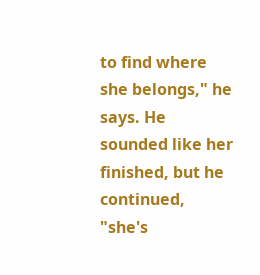to find where she belongs," he says. He sounded like her finished, but he continued, "she's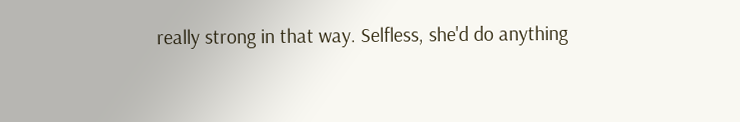really strong in that way. Selfless, she'd do anything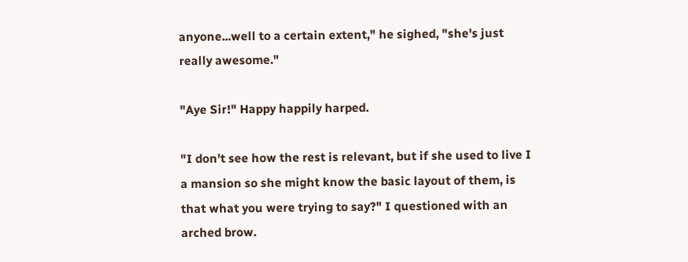anyone...well to a certain extent," he sighed, "she's just really awesome."

"Aye Sir!" Happy happily harped.

"I don't see how the rest is relevant, but if she used to live I a mansion so she might know the basic layout of them, is that what you were trying to say?" I questioned with an arched brow.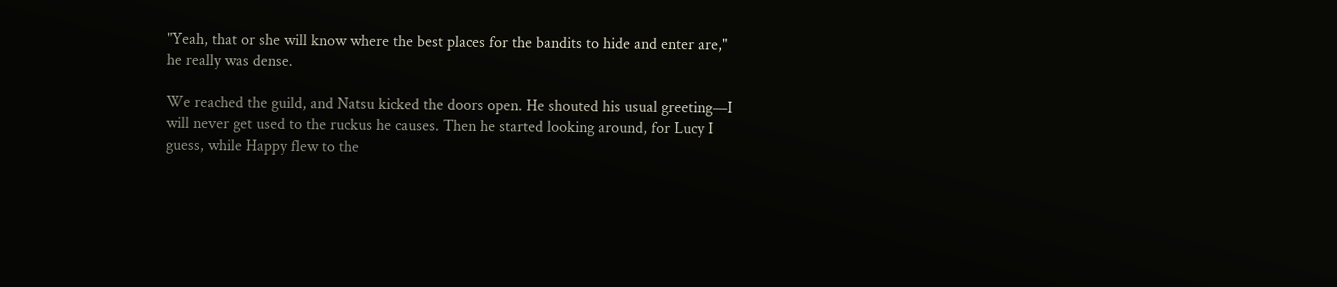"Yeah, that or she will know where the best places for the bandits to hide and enter are," he really was dense.

We reached the guild, and Natsu kicked the doors open. He shouted his usual greeting—I will never get used to the ruckus he causes. Then he started looking around, for Lucy I guess, while Happy flew to the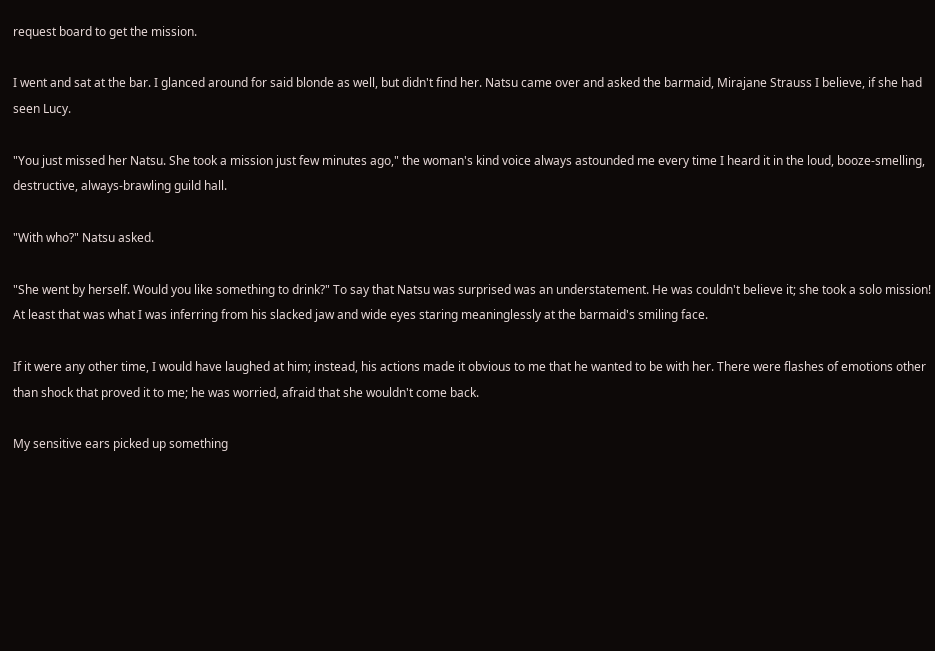request board to get the mission.

I went and sat at the bar. I glanced around for said blonde as well, but didn't find her. Natsu came over and asked the barmaid, Mirajane Strauss I believe, if she had seen Lucy.

"You just missed her Natsu. She took a mission just few minutes ago," the woman's kind voice always astounded me every time I heard it in the loud, booze-smelling, destructive, always-brawling guild hall.

"With who?" Natsu asked.

"She went by herself. Would you like something to drink?" To say that Natsu was surprised was an understatement. He was couldn't believe it; she took a solo mission! At least that was what I was inferring from his slacked jaw and wide eyes staring meaninglessly at the barmaid's smiling face.

If it were any other time, I would have laughed at him; instead, his actions made it obvious to me that he wanted to be with her. There were flashes of emotions other than shock that proved it to me; he was worried, afraid that she wouldn't come back.

My sensitive ears picked up something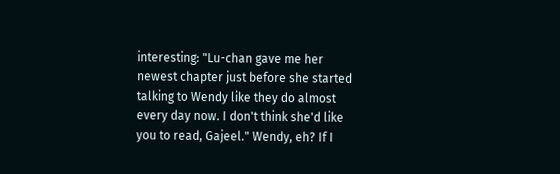interesting: "Lu-chan gave me her newest chapter just before she started talking to Wendy like they do almost every day now. I don't think she'd like you to read, Gajeel." Wendy, eh? If I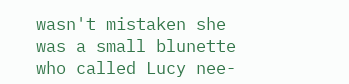wasn't mistaken she was a small blunette who called Lucy nee-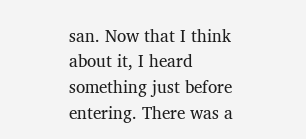san. Now that I think about it, I heard something just before entering. There was a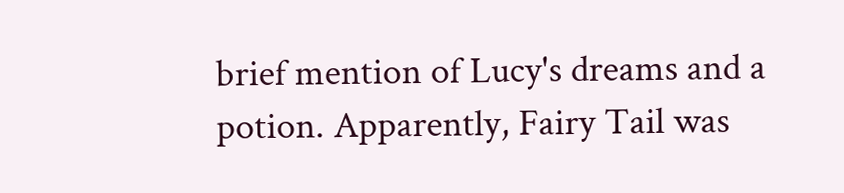brief mention of Lucy's dreams and a potion. Apparently, Fairy Tail was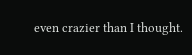even crazier than I thought.